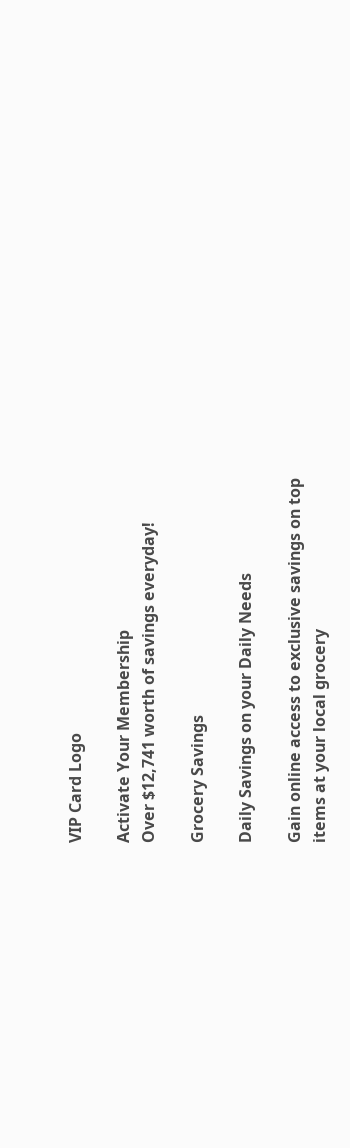VIP Card Logo

Activate Your Membership
Over $12,741 worth of savings everyday!

Grocery Savings

Daily Savings on your Daily Needs

Gain online access to exclusive savings on top
items at your local grocery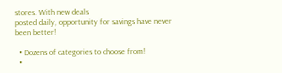stores. With new deals
posted daily, opportunity for savings have never
been better!

  • Dozens of categories to choose from!
  •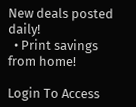New deals posted daily!
  • Print savings from home!

Login To Access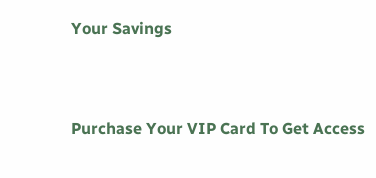Your Savings


Purchase Your VIP Card To Get Access